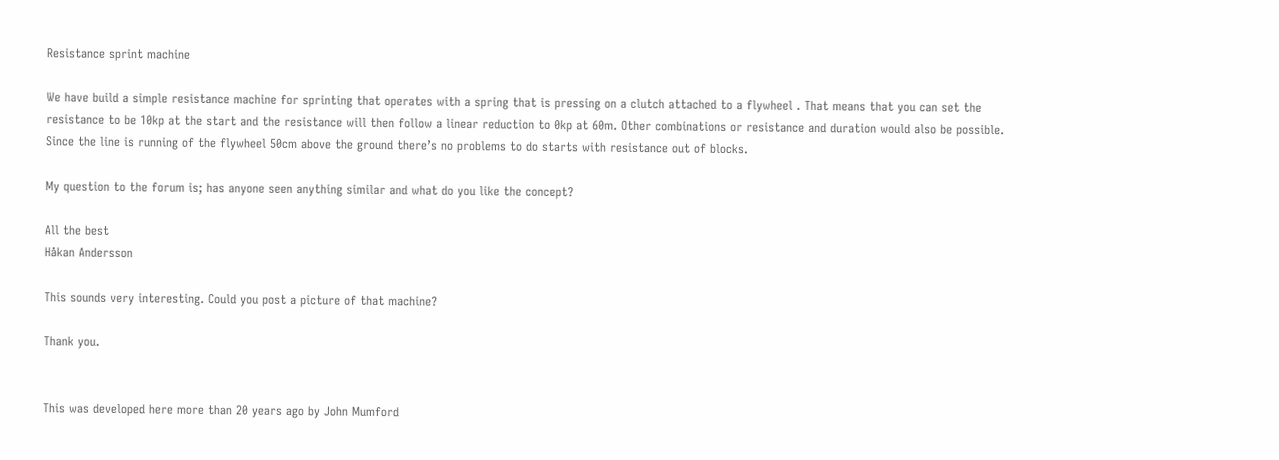Resistance sprint machine

We have build a simple resistance machine for sprinting that operates with a spring that is pressing on a clutch attached to a flywheel . That means that you can set the resistance to be 10kp at the start and the resistance will then follow a linear reduction to 0kp at 60m. Other combinations or resistance and duration would also be possible. Since the line is running of the flywheel 50cm above the ground there’s no problems to do starts with resistance out of blocks.

My question to the forum is; has anyone seen anything similar and what do you like the concept?

All the best
Håkan Andersson

This sounds very interesting. Could you post a picture of that machine?

Thank you.


This was developed here more than 20 years ago by John Mumford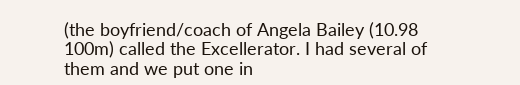(the boyfriend/coach of Angela Bailey (10.98 100m) called the Excellerator. I had several of them and we put one in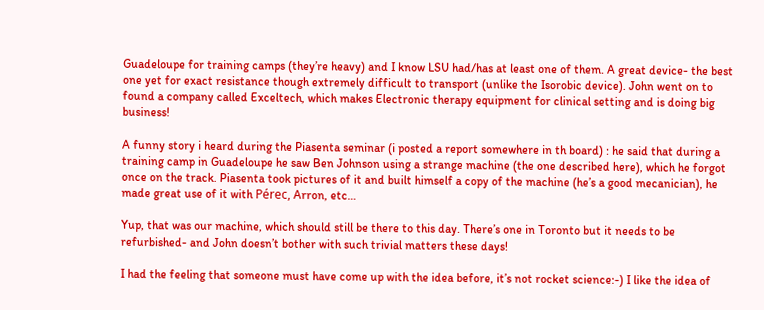Guadeloupe for training camps (they’re heavy) and I know LSU had/has at least one of them. A great device- the best one yet for exact resistance though extremely difficult to transport (unlike the Isorobic device). John went on to found a company called Exceltech, which makes Electronic therapy equipment for clinical setting and is doing big business!

A funny story i heard during the Piasenta seminar (i posted a report somewhere in th board) : he said that during a training camp in Guadeloupe he saw Ben Johnson using a strange machine (the one described here), which he forgot once on the track. Piasenta took pictures of it and built himself a copy of the machine (he’s a good mecanician), he made great use of it with Pérec, Arron, etc…

Yup, that was our machine, which should still be there to this day. There’s one in Toronto but it needs to be refurbished- and John doesn’t bother with such trivial matters these days!

I had the feeling that someone must have come up with the idea before, it’s not rocket science:-) I like the idea of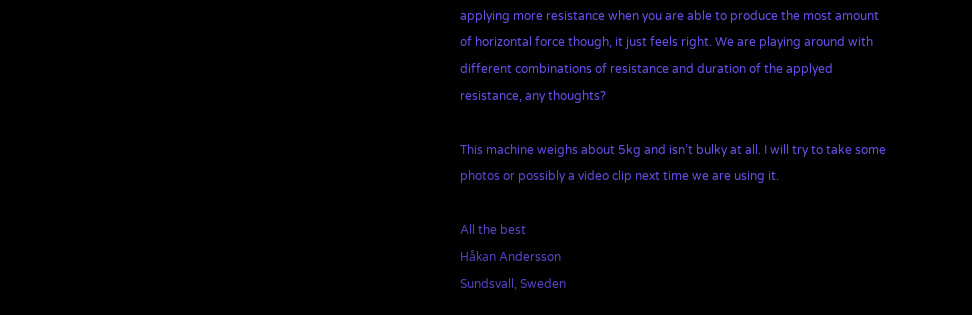applying more resistance when you are able to produce the most amount of horizontal force though, it just feels right. We are playing around with different combinations of resistance and duration of the applyed resistance, any thoughts?

This machine weighs about 5kg and isn’t bulky at all. I will try to take some photos or possibly a video clip next time we are using it.

All the best
Håkan Andersson
Sundsvall, Sweden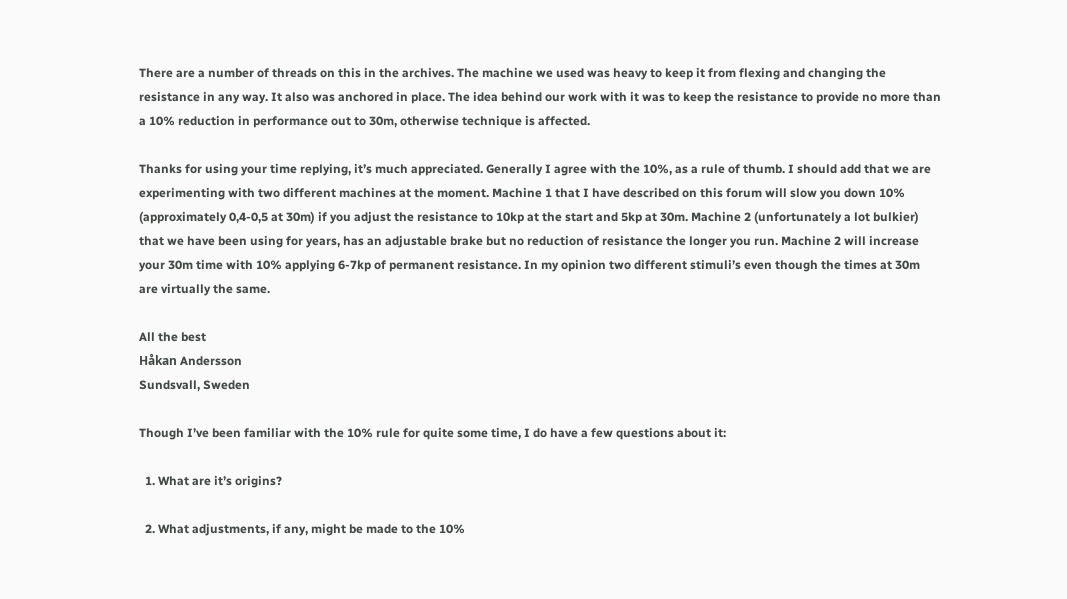There are a number of threads on this in the archives. The machine we used was heavy to keep it from flexing and changing the resistance in any way. It also was anchored in place. The idea behind our work with it was to keep the resistance to provide no more than a 10% reduction in performance out to 30m, otherwise technique is affected.

Thanks for using your time replying, it’s much appreciated. Generally I agree with the 10%, as a rule of thumb. I should add that we are experimenting with two different machines at the moment. Machine 1 that I have described on this forum will slow you down 10% (approximately 0,4-0,5 at 30m) if you adjust the resistance to 10kp at the start and 5kp at 30m. Machine 2 (unfortunately a lot bulkier) that we have been using for years, has an adjustable brake but no reduction of resistance the longer you run. Machine 2 will increase your 30m time with 10% applying 6-7kp of permanent resistance. In my opinion two different stimuli’s even though the times at 30m are virtually the same.

All the best
Håkan Andersson
Sundsvall, Sweden

Though I’ve been familiar with the 10% rule for quite some time, I do have a few questions about it:

  1. What are it’s origins?

  2. What adjustments, if any, might be made to the 10%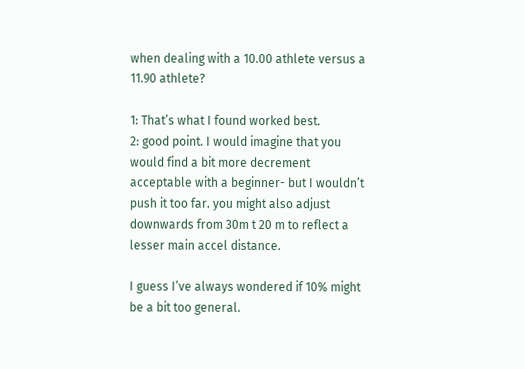when dealing with a 10.00 athlete versus a 11.90 athlete?

1: That’s what I found worked best.
2: good point. I would imagine that you would find a bit more decrement acceptable with a beginner- but I wouldn’t push it too far. you might also adjust downwards from 30m t 20 m to reflect a lesser main accel distance.

I guess I’ve always wondered if 10% might be a bit too general.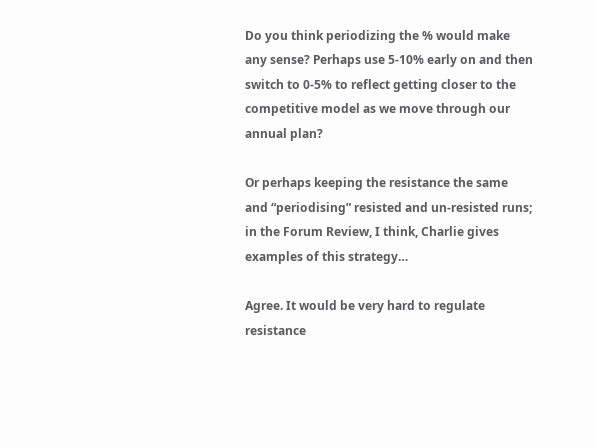Do you think periodizing the % would make any sense? Perhaps use 5-10% early on and then switch to 0-5% to reflect getting closer to the competitive model as we move through our annual plan?

Or perhaps keeping the resistance the same and “periodising” resisted and un-resisted runs; in the Forum Review, I think, Charlie gives examples of this strategy…

Agree. It would be very hard to regulate resistance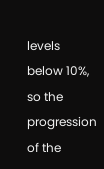levels below 10%, so the progression of the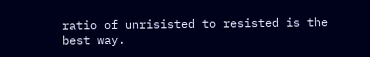ratio of unrisisted to resisted is the best way.